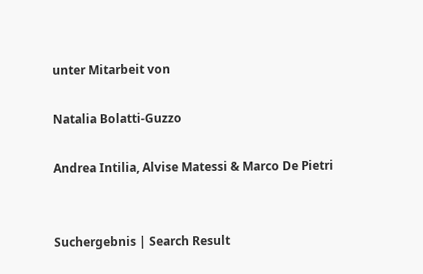unter Mitarbeit von

Natalia Bolatti-Guzzo

Andrea Intilia, Alvise Matessi & Marco De Pietri


Suchergebnis | Search Result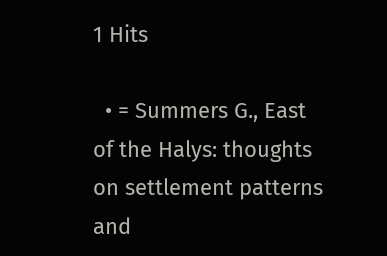1 Hits

  • = Summers G., East of the Halys: thoughts on settlement patterns and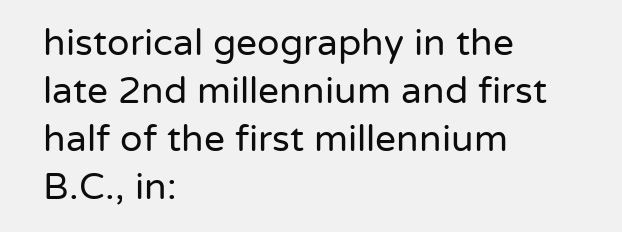historical geography in the late 2nd millennium and first half of the first millennium B.C., in: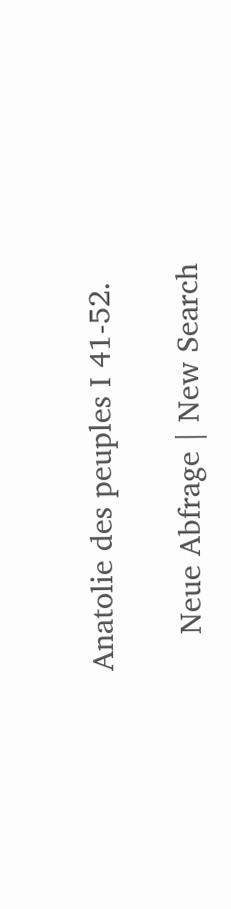Anatolie des peuples I 41-52.

    Neue Abfrage | New Search